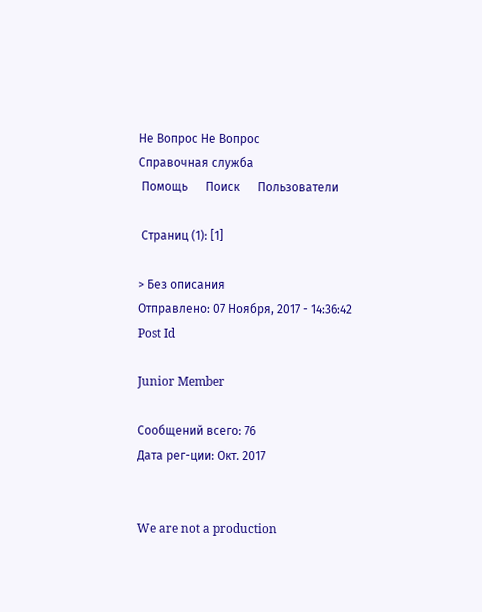Не Вопрос Не Вопрос
Справочная служба
 Помощь      Поиск      Пользователи

 Страниц (1): [1]

> Без описания
Отправлено: 07 Ноября, 2017 - 14:36:42
Post Id

Junior Member

Сообщений всего: 76
Дата рег-ции: Окт. 2017


We are not a production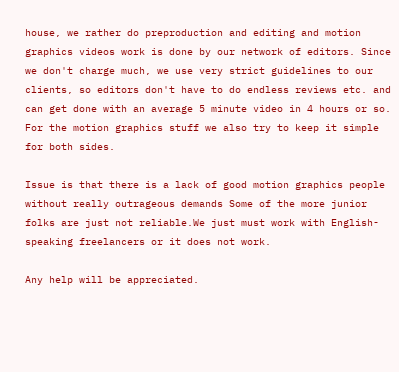house, we rather do preproduction and editing and motion graphics videos work is done by our network of editors. Since we don't charge much, we use very strict guidelines to our clients, so editors don't have to do endless reviews etc. and can get done with an average 5 minute video in 4 hours or so. For the motion graphics stuff we also try to keep it simple for both sides.

Issue is that there is a lack of good motion graphics people without really outrageous demands Some of the more junior folks are just not reliable.We just must work with English-speaking freelancers or it does not work.

Any help will be appreciated.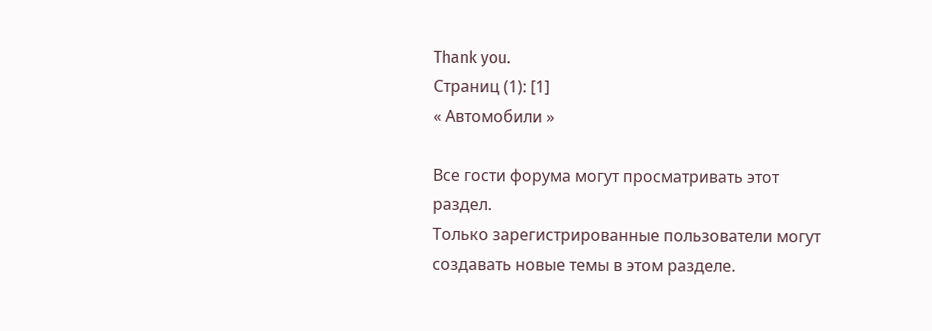Thank you.
Страниц (1): [1]
« Автомобили »

Все гости форума могут просматривать этот раздел.
Только зарегистрированные пользователи могут создавать новые темы в этом разделе.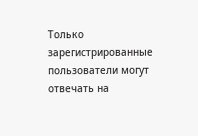Только зарегистрированные пользователи могут отвечать на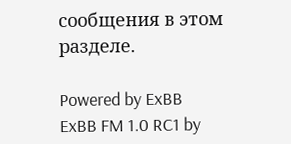сообщения в этом разделе.

Powered by ExBB
ExBB FM 1.0 RC1 by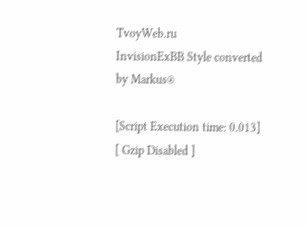TvoyWeb.ru
InvisionExBB Style converted by Markus®

[Script Execution time: 0.013]     [ Gzip Disabled ]